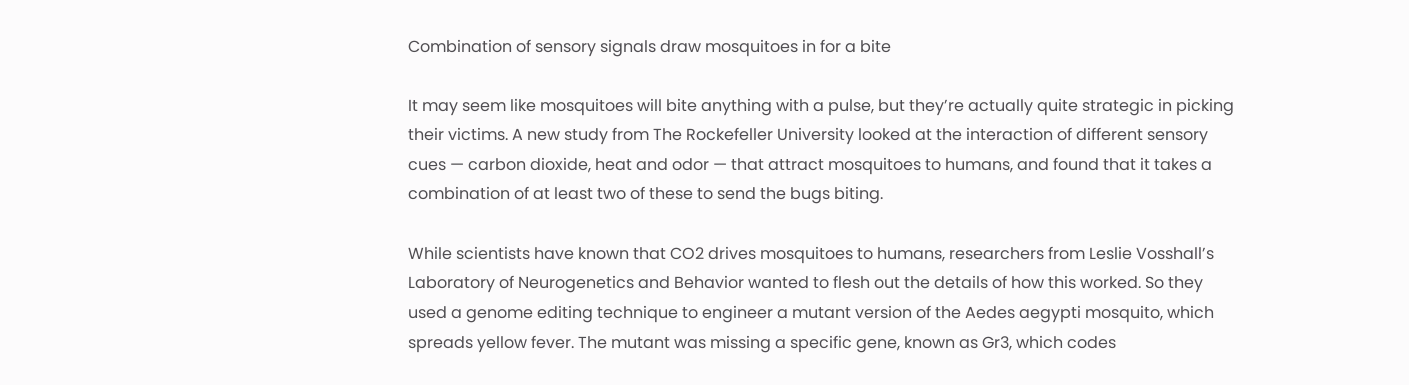Combination of sensory signals draw mosquitoes in for a bite

It may seem like mosquitoes will bite anything with a pulse, but they’re actually quite strategic in picking their victims. A new study from The Rockefeller University looked at the interaction of different sensory cues — carbon dioxide, heat and odor — that attract mosquitoes to humans, and found that it takes a combination of at least two of these to send the bugs biting.

While scientists have known that CO2 drives mosquitoes to humans, researchers from Leslie Vosshall’s Laboratory of Neurogenetics and Behavior wanted to flesh out the details of how this worked. So they used a genome editing technique to engineer a mutant version of the Aedes aegypti mosquito, which spreads yellow fever. The mutant was missing a specific gene, known as Gr3, which codes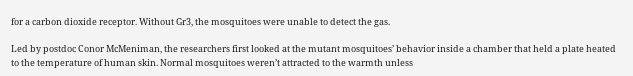for a carbon dioxide receptor. Without Gr3, the mosquitoes were unable to detect the gas.

Led by postdoc Conor McMeniman, the researchers first looked at the mutant mosquitoes’ behavior inside a chamber that held a plate heated to the temperature of human skin. Normal mosquitoes weren’t attracted to the warmth unless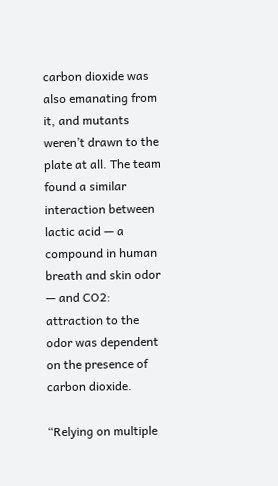carbon dioxide was also emanating from it, and mutants weren’t drawn to the plate at all. The team found a similar interaction between lactic acid — a compound in human breath and skin odor — and CO2: attraction to the odor was dependent on the presence of carbon dioxide.

“Relying on multiple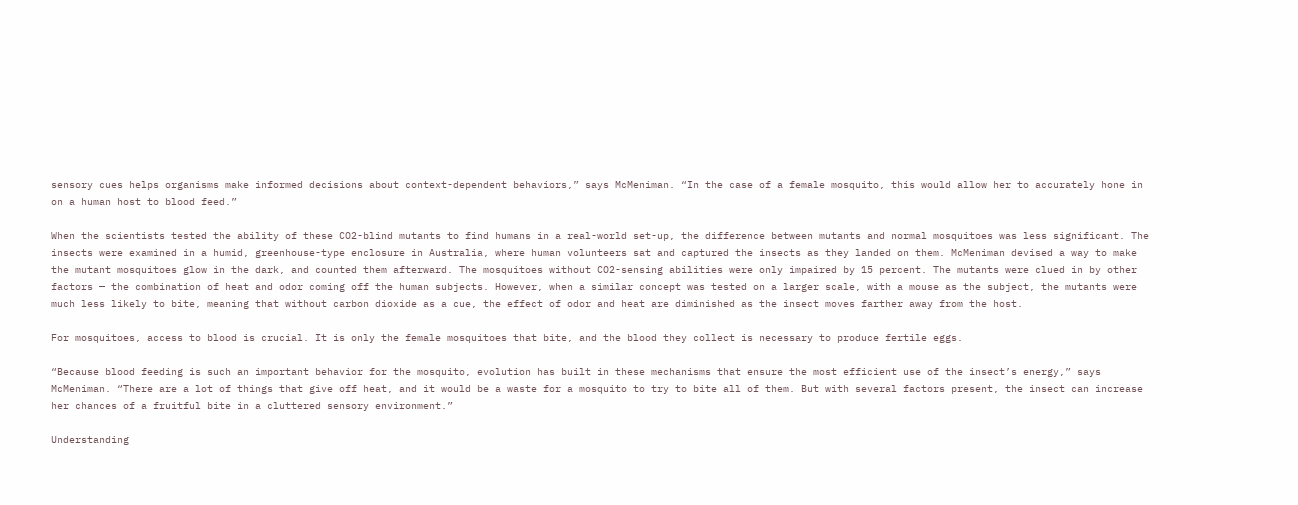sensory cues helps organisms make informed decisions about context-dependent behaviors,” says McMeniman. “In the case of a female mosquito, this would allow her to accurately hone in on a human host to blood feed.”

When the scientists tested the ability of these CO2-blind mutants to find humans in a real-world set-up, the difference between mutants and normal mosquitoes was less significant. The insects were examined in a humid, greenhouse-type enclosure in Australia, where human volunteers sat and captured the insects as they landed on them. McMeniman devised a way to make the mutant mosquitoes glow in the dark, and counted them afterward. The mosquitoes without CO2-sensing abilities were only impaired by 15 percent. The mutants were clued in by other factors — the combination of heat and odor coming off the human subjects. However, when a similar concept was tested on a larger scale, with a mouse as the subject, the mutants were much less likely to bite, meaning that without carbon dioxide as a cue, the effect of odor and heat are diminished as the insect moves farther away from the host.

For mosquitoes, access to blood is crucial. It is only the female mosquitoes that bite, and the blood they collect is necessary to produce fertile eggs.

“Because blood feeding is such an important behavior for the mosquito, evolution has built in these mechanisms that ensure the most efficient use of the insect’s energy,” says McMeniman. “There are a lot of things that give off heat, and it would be a waste for a mosquito to try to bite all of them. But with several factors present, the insect can increase her chances of a fruitful bite in a cluttered sensory environment.”

Understanding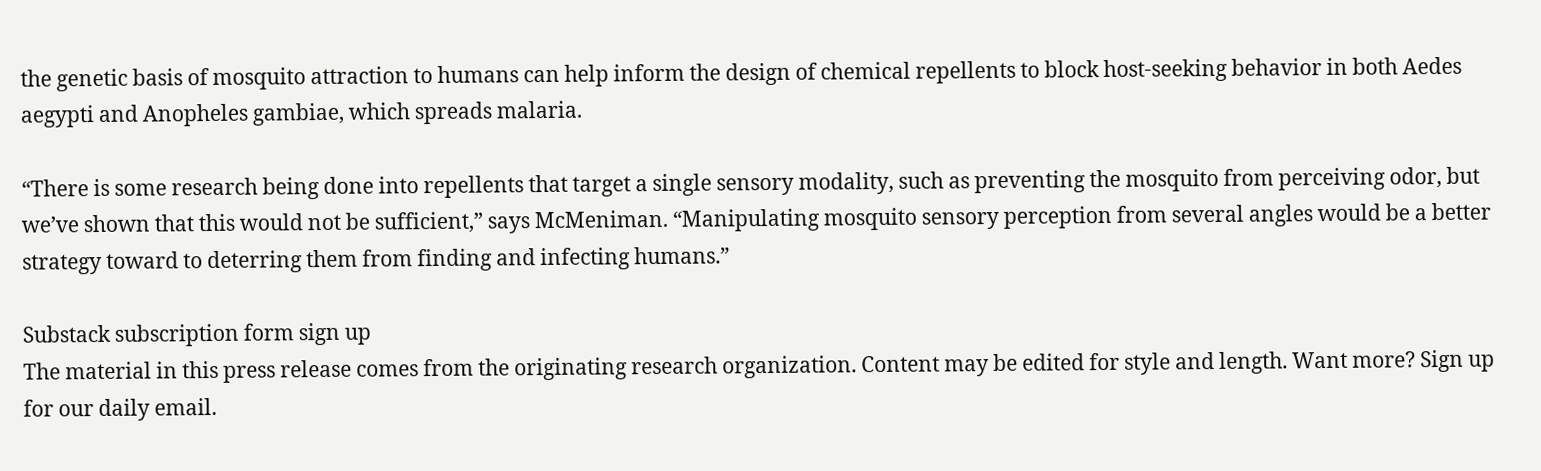the genetic basis of mosquito attraction to humans can help inform the design of chemical repellents to block host-seeking behavior in both Aedes aegypti and Anopheles gambiae, which spreads malaria.

“There is some research being done into repellents that target a single sensory modality, such as preventing the mosquito from perceiving odor, but we’ve shown that this would not be sufficient,” says McMeniman. “Manipulating mosquito sensory perception from several angles would be a better strategy toward to deterring them from finding and infecting humans.”

Substack subscription form sign up
The material in this press release comes from the originating research organization. Content may be edited for style and length. Want more? Sign up for our daily email.